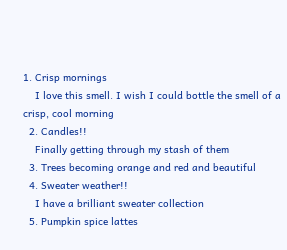1. Crisp mornings
    I love this smell. I wish I could bottle the smell of a crisp, cool morning
  2. Candles!!
    Finally getting through my stash of them
  3. Trees becoming orange and red and beautiful
  4. Sweater weather!!
    I have a brilliant sweater collection
  5. Pumpkin spice lattes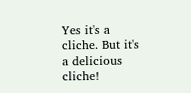Yes it's a cliche. But it's a delicious cliche!